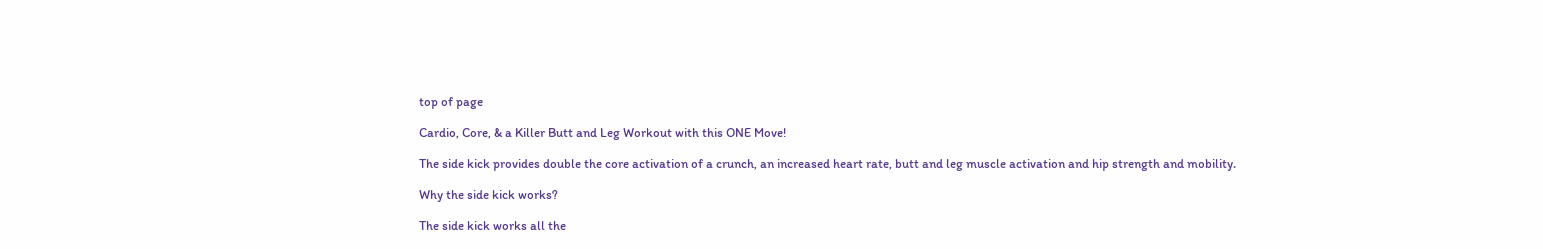top of page

Cardio, Core, & a Killer Butt and Leg Workout with this ONE Move!

The side kick provides double the core activation of a crunch, an increased heart rate, butt and leg muscle activation and hip strength and mobility.

Why the side kick works?

The side kick works all the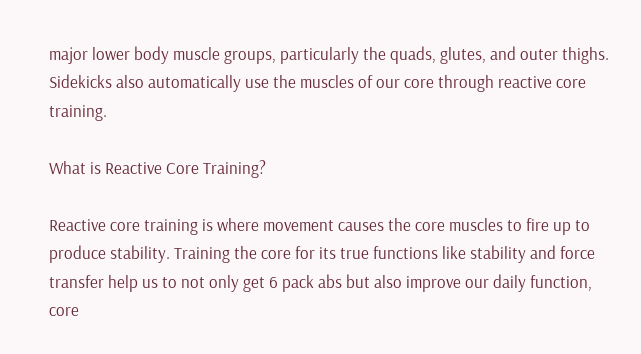major lower body muscle groups, particularly the quads, glutes, and outer thighs. Sidekicks also automatically use the muscles of our core through reactive core training.

What is Reactive Core Training?

Reactive core training is where movement causes the core muscles to fire up to produce stability. Training the core for its true functions like stability and force transfer help us to not only get 6 pack abs but also improve our daily function, core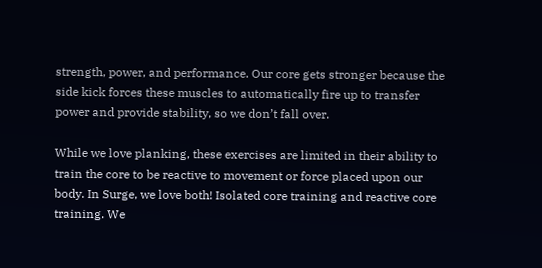strength, power, and performance. Our core gets stronger because the side kick forces these muscles to automatically fire up to transfer power and provide stability, so we don’t fall over.

While we love planking, these exercises are limited in their ability to train the core to be reactive to movement or force placed upon our body. In Surge, we love both! Isolated core training and reactive core training. We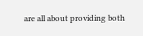are all about providing both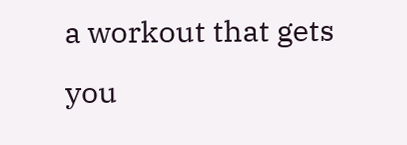a workout that gets you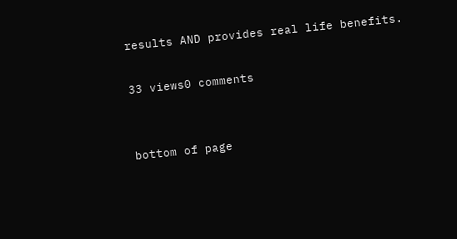results AND provides real life benefits.

33 views0 comments


bottom of page